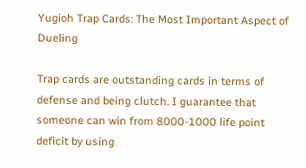Yugioh Trap Cards: The Most Important Aspect of Dueling

Trap cards are outstanding cards in terms of defense and being clutch. I guarantee that someone can win from 8000-1000 life point deficit by using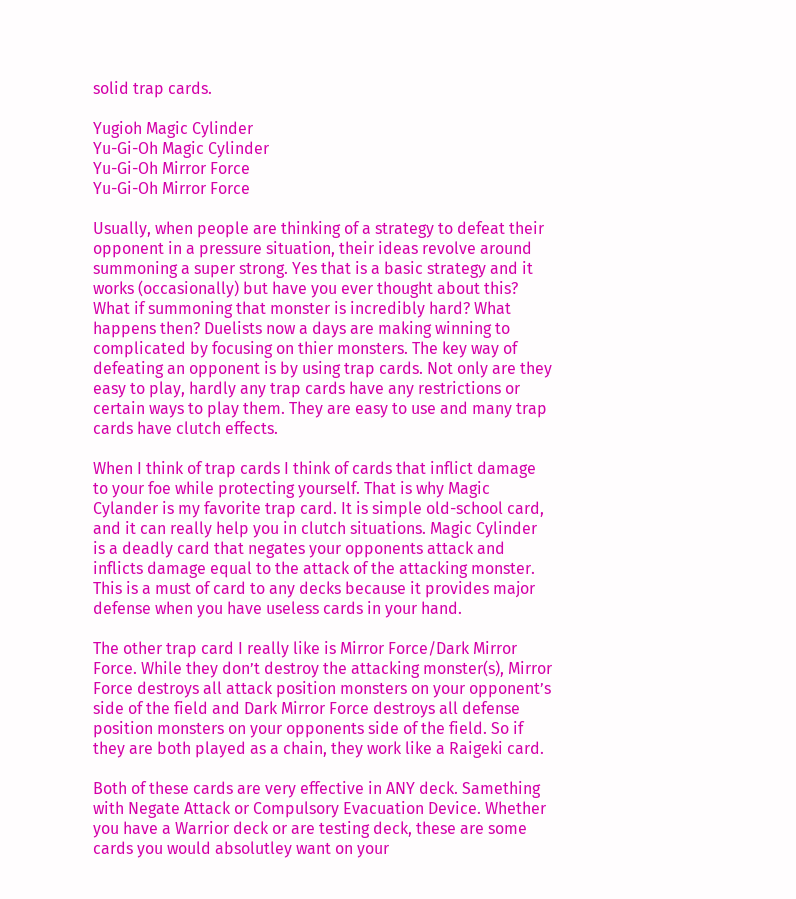solid trap cards.

Yugioh Magic Cylinder
Yu-Gi-Oh Magic Cylinder
Yu-Gi-Oh Mirror Force
Yu-Gi-Oh Mirror Force

Usually, when people are thinking of a strategy to defeat their opponent in a pressure situation, their ideas revolve around summoning a super strong. Yes that is a basic strategy and it works (occasionally) but have you ever thought about this? What if summoning that monster is incredibly hard? What happens then? Duelists now a days are making winning to complicated by focusing on thier monsters. The key way of defeating an opponent is by using trap cards. Not only are they easy to play, hardly any trap cards have any restrictions or certain ways to play them. They are easy to use and many trap cards have clutch effects.

When I think of trap cards I think of cards that inflict damage to your foe while protecting yourself. That is why Magic Cylander is my favorite trap card. It is simple old-school card, and it can really help you in clutch situations. Magic Cylinder is a deadly card that negates your opponents attack and inflicts damage equal to the attack of the attacking monster. This is a must of card to any decks because it provides major defense when you have useless cards in your hand.

The other trap card I really like is Mirror Force/Dark Mirror Force. While they don’t destroy the attacking monster(s), Mirror Force destroys all attack position monsters on your opponent’s side of the field and Dark Mirror Force destroys all defense position monsters on your opponents side of the field. So if they are both played as a chain, they work like a Raigeki card.

Both of these cards are very effective in ANY deck. Samething with Negate Attack or Compulsory Evacuation Device. Whether you have a Warrior deck or are testing deck, these are some cards you would absolutley want on your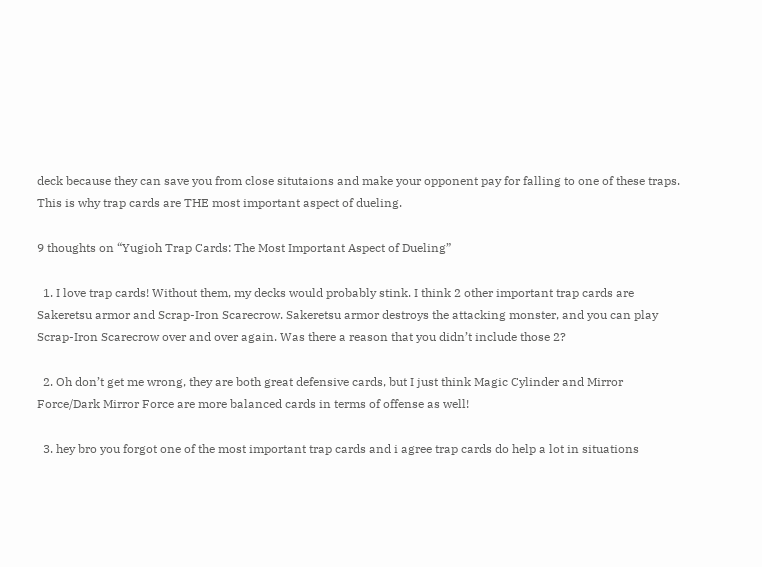deck because they can save you from close situtaions and make your opponent pay for falling to one of these traps. This is why trap cards are THE most important aspect of dueling.

9 thoughts on “Yugioh Trap Cards: The Most Important Aspect of Dueling”

  1. I love trap cards! Without them, my decks would probably stink. I think 2 other important trap cards are Sakeretsu armor and Scrap-Iron Scarecrow. Sakeretsu armor destroys the attacking monster, and you can play Scrap-Iron Scarecrow over and over again. Was there a reason that you didn’t include those 2?

  2. Oh don’t get me wrong, they are both great defensive cards, but I just think Magic Cylinder and Mirror Force/Dark Mirror Force are more balanced cards in terms of offense as well!

  3. hey bro you forgot one of the most important trap cards and i agree trap cards do help a lot in situations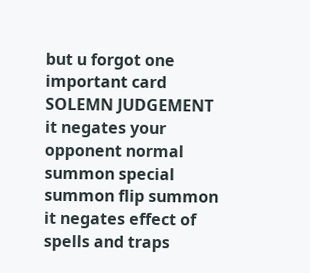but u forgot one important card SOLEMN JUDGEMENT it negates your opponent normal summon special summon flip summon it negates effect of spells and traps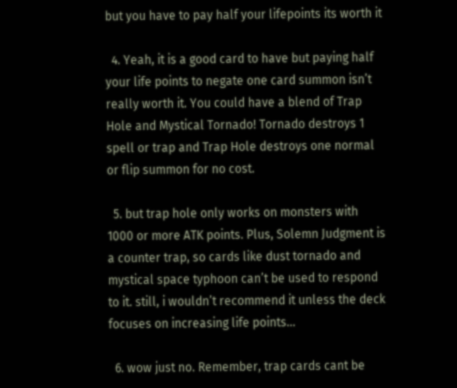but you have to pay half your lifepoints its worth it

  4. Yeah, it is a good card to have but paying half your life points to negate one card summon isn’t really worth it. You could have a blend of Trap Hole and Mystical Tornado! Tornado destroys 1 spell or trap and Trap Hole destroys one normal or flip summon for no cost.

  5. but trap hole only works on monsters with 1000 or more ATK points. Plus, Solemn Judgment is a counter trap, so cards like dust tornado and mystical space typhoon can’t be used to respond to it. still, i wouldn’t recommend it unless the deck focuses on increasing life points…

  6. wow just no. Remember, trap cards cant be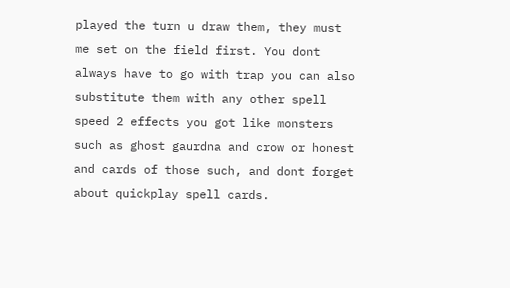played the turn u draw them, they must me set on the field first. You dont always have to go with trap you can also substitute them with any other spell speed 2 effects you got like monsters such as ghost gaurdna and crow or honest and cards of those such, and dont forget about quickplay spell cards.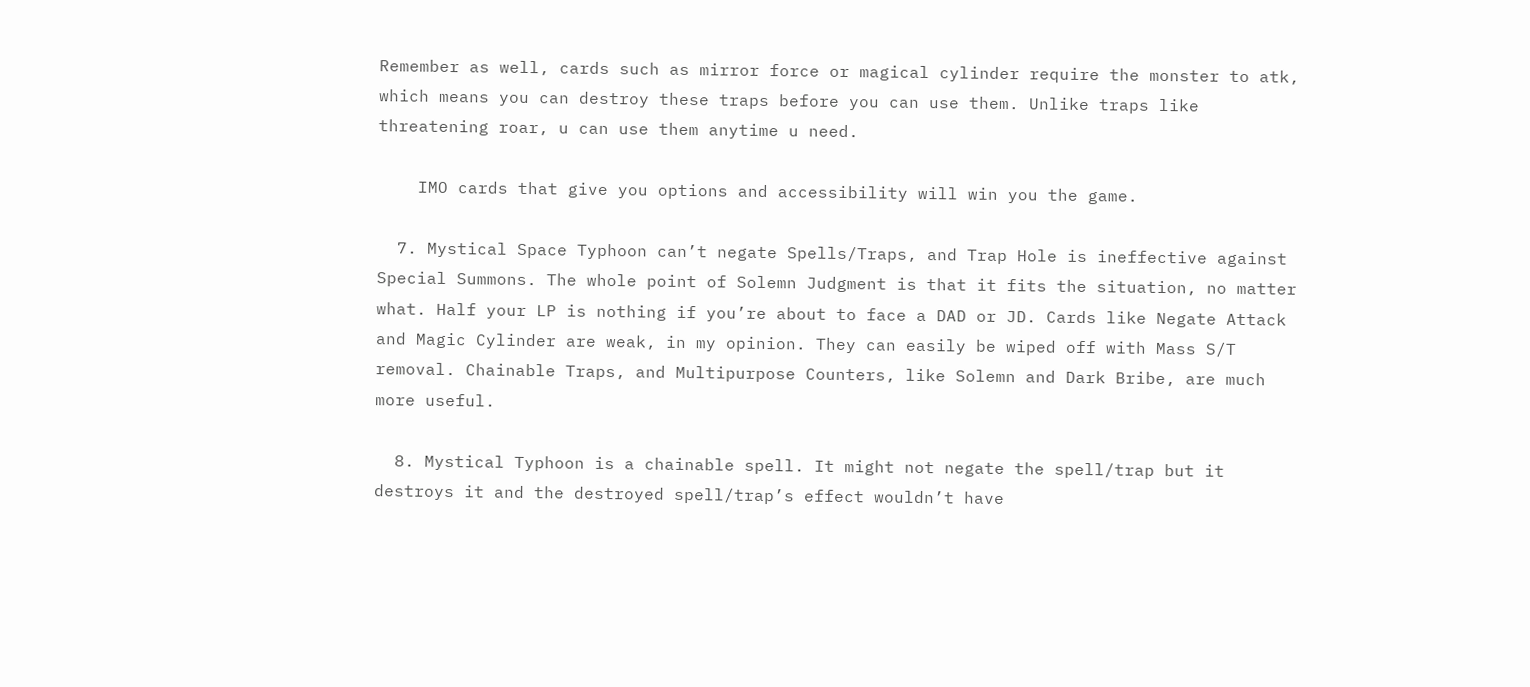Remember as well, cards such as mirror force or magical cylinder require the monster to atk, which means you can destroy these traps before you can use them. Unlike traps like threatening roar, u can use them anytime u need.

    IMO cards that give you options and accessibility will win you the game.

  7. Mystical Space Typhoon can’t negate Spells/Traps, and Trap Hole is ineffective against Special Summons. The whole point of Solemn Judgment is that it fits the situation, no matter what. Half your LP is nothing if you’re about to face a DAD or JD. Cards like Negate Attack and Magic Cylinder are weak, in my opinion. They can easily be wiped off with Mass S/T removal. Chainable Traps, and Multipurpose Counters, like Solemn and Dark Bribe, are much more useful.

  8. Mystical Typhoon is a chainable spell. It might not negate the spell/trap but it destroys it and the destroyed spell/trap’s effect wouldn’t have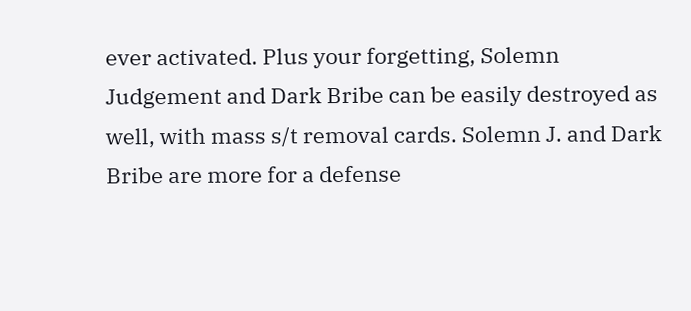ever activated. Plus your forgetting, Solemn Judgement and Dark Bribe can be easily destroyed as well, with mass s/t removal cards. Solemn J. and Dark Bribe are more for a defense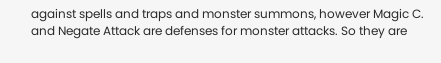against spells and traps and monster summons, however Magic C. and Negate Attack are defenses for monster attacks. So they are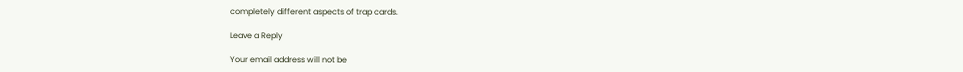completely different aspects of trap cards.

Leave a Reply

Your email address will not be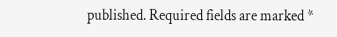published. Required fields are marked *